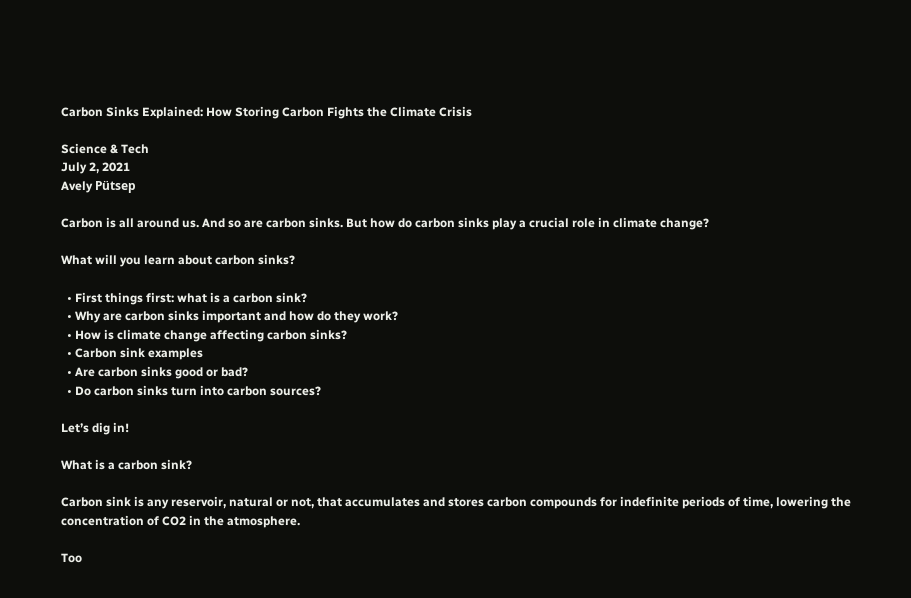Carbon Sinks Explained: How Storing Carbon Fights the Climate Crisis

Science & Tech
July 2, 2021
Avely Pütsep

Carbon is all around us. And so are carbon sinks. But how do carbon sinks play a crucial role in climate change?

What will you learn about carbon sinks?

  • First things first: what is a carbon sink?
  • Why are carbon sinks important and how do they work?
  • How is climate change affecting carbon sinks?
  • Carbon sink examples
  • Are carbon sinks good or bad?
  • Do carbon sinks turn into carbon sources?

Let’s dig in!

What is a carbon sink?

Carbon sink is any reservoir, natural or not, that accumulates and stores carbon compounds for indefinite periods of time, lowering the concentration of CO2 in the atmosphere.

Too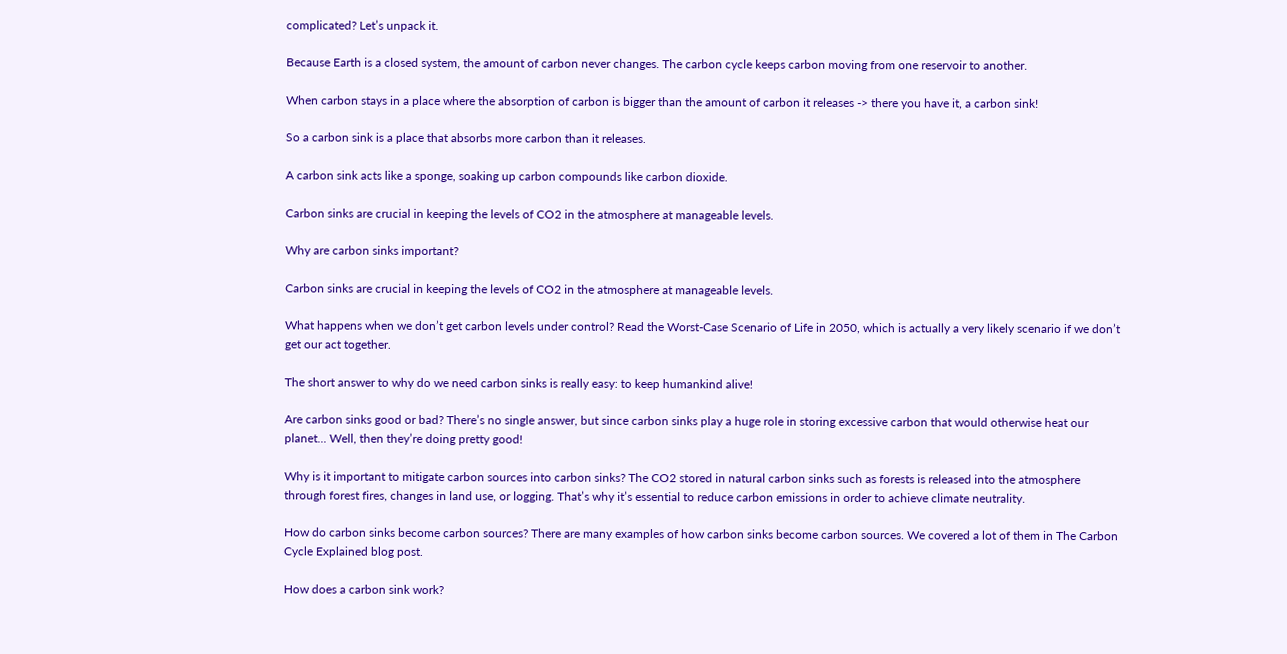complicated? Let’s unpack it.

Because Earth is a closed system, the amount of carbon never changes. The carbon cycle keeps carbon moving from one reservoir to another.

When carbon stays in a place where the absorption of carbon is bigger than the amount of carbon it releases -> there you have it, a carbon sink!

So a carbon sink is a place that absorbs more carbon than it releases.

A carbon sink acts like a sponge, soaking up carbon compounds like carbon dioxide.

Carbon sinks are crucial in keeping the levels of CO2 in the atmosphere at manageable levels.

Why are carbon sinks important?

Carbon sinks are crucial in keeping the levels of CO2 in the atmosphere at manageable levels.

What happens when we don’t get carbon levels under control? Read the Worst-Case Scenario of Life in 2050, which is actually a very likely scenario if we don’t get our act together.

The short answer to why do we need carbon sinks is really easy: to keep humankind alive!

Are carbon sinks good or bad? There’s no single answer, but since carbon sinks play a huge role in storing excessive carbon that would otherwise heat our planet... Well, then they’re doing pretty good!

Why is it important to mitigate carbon sources into carbon sinks? The CO2 stored in natural carbon sinks such as forests is released into the atmosphere through forest fires, changes in land use, or logging. That’s why it’s essential to reduce carbon emissions in order to achieve climate neutrality.

How do carbon sinks become carbon sources? There are many examples of how carbon sinks become carbon sources. We covered a lot of them in The Carbon Cycle Explained blog post.

How does a carbon sink work?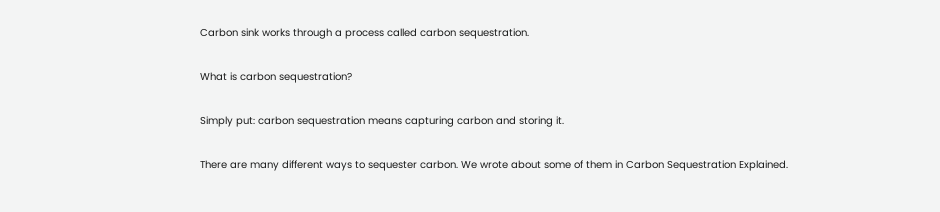Carbon sink works through a process called carbon sequestration.

What is carbon sequestration?

Simply put: carbon sequestration means capturing carbon and storing it.

There are many different ways to sequester carbon. We wrote about some of them in Carbon Sequestration Explained.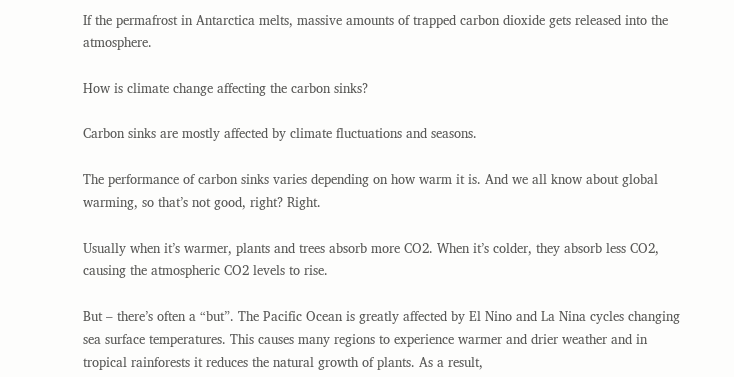If the permafrost in Antarctica melts, massive amounts of trapped carbon dioxide gets released into the atmosphere.

How is climate change affecting the carbon sinks?

Carbon sinks are mostly affected by climate fluctuations and seasons.

The performance of carbon sinks varies depending on how warm it is. And we all know about global warming, so that’s not good, right? Right.

Usually when it’s warmer, plants and trees absorb more CO2. When it’s colder, they absorb less CO2, causing the atmospheric CO2 levels to rise.

But – there’s often a “but”. The Pacific Ocean is greatly affected by El Nino and La Nina cycles changing sea surface temperatures. This causes many regions to experience warmer and drier weather and in tropical rainforests it reduces the natural growth of plants. As a result,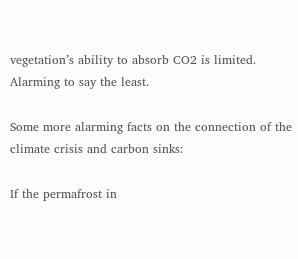vegetation’s ability to absorb CO2 is limited. Alarming to say the least.

Some more alarming facts on the connection of the climate crisis and carbon sinks:

If the permafrost in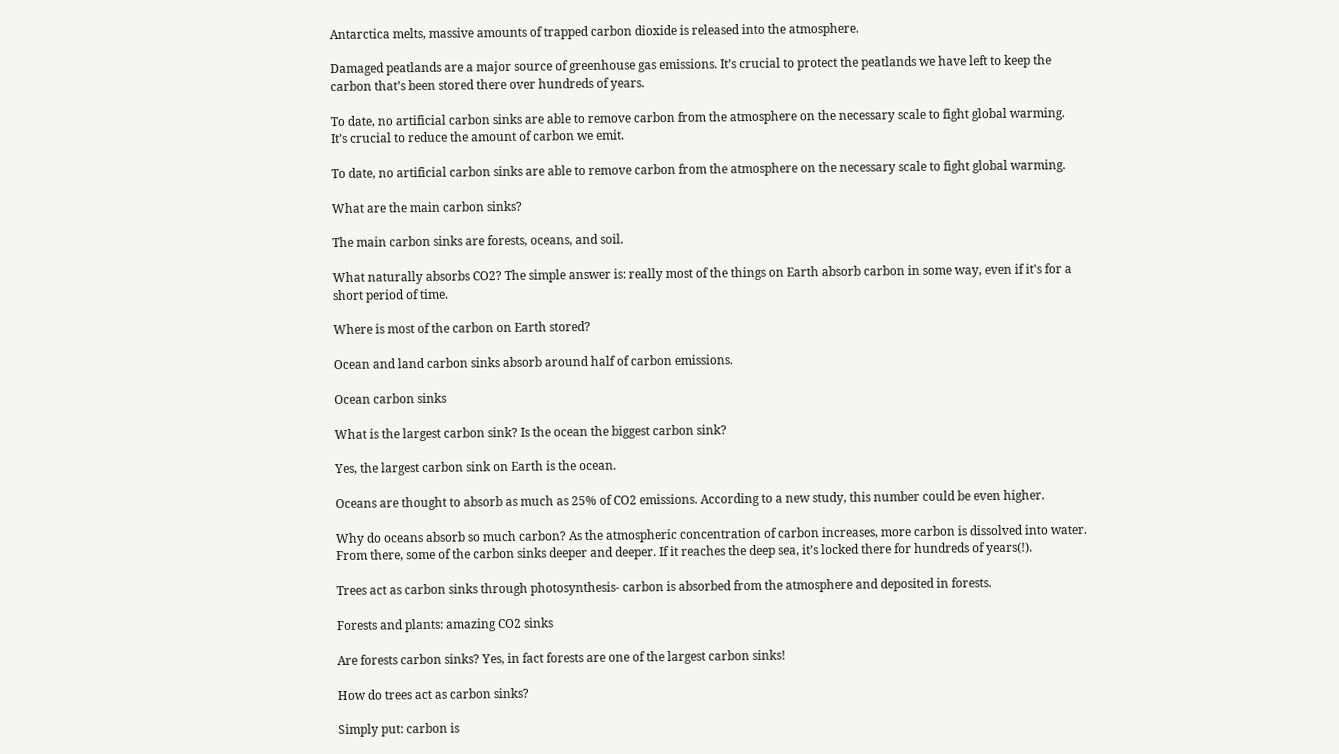Antarctica melts, massive amounts of trapped carbon dioxide is released into the atmosphere.

Damaged peatlands are a major source of greenhouse gas emissions. It’s crucial to protect the peatlands we have left to keep the carbon that’s been stored there over hundreds of years.

To date, no artificial carbon sinks are able to remove carbon from the atmosphere on the necessary scale to fight global warming. It’s crucial to reduce the amount of carbon we emit.

To date, no artificial carbon sinks are able to remove carbon from the atmosphere on the necessary scale to fight global warming.

What are the main carbon sinks?

The main carbon sinks are forests, oceans, and soil.

What naturally absorbs CO2? The simple answer is: really most of the things on Earth absorb carbon in some way, even if it's for a short period of time.

Where is most of the carbon on Earth stored?

Ocean and land carbon sinks absorb around half of carbon emissions.

Ocean carbon sinks

What is the largest carbon sink? Is the ocean the biggest carbon sink?

Yes, the largest carbon sink on Earth is the ocean.

Oceans are thought to absorb as much as 25% of CO2 emissions. According to a new study, this number could be even higher.

Why do oceans absorb so much carbon? As the atmospheric concentration of carbon increases, more carbon is dissolved into water. From there, some of the carbon sinks deeper and deeper. If it reaches the deep sea, it’s locked there for hundreds of years(!).

Trees act as carbon sinks through photosynthesis- carbon is absorbed from the atmosphere and deposited in forests.

Forests and plants: amazing CO2 sinks

Are forests carbon sinks? Yes, in fact forests are one of the largest carbon sinks!

How do trees act as carbon sinks?

Simply put: carbon is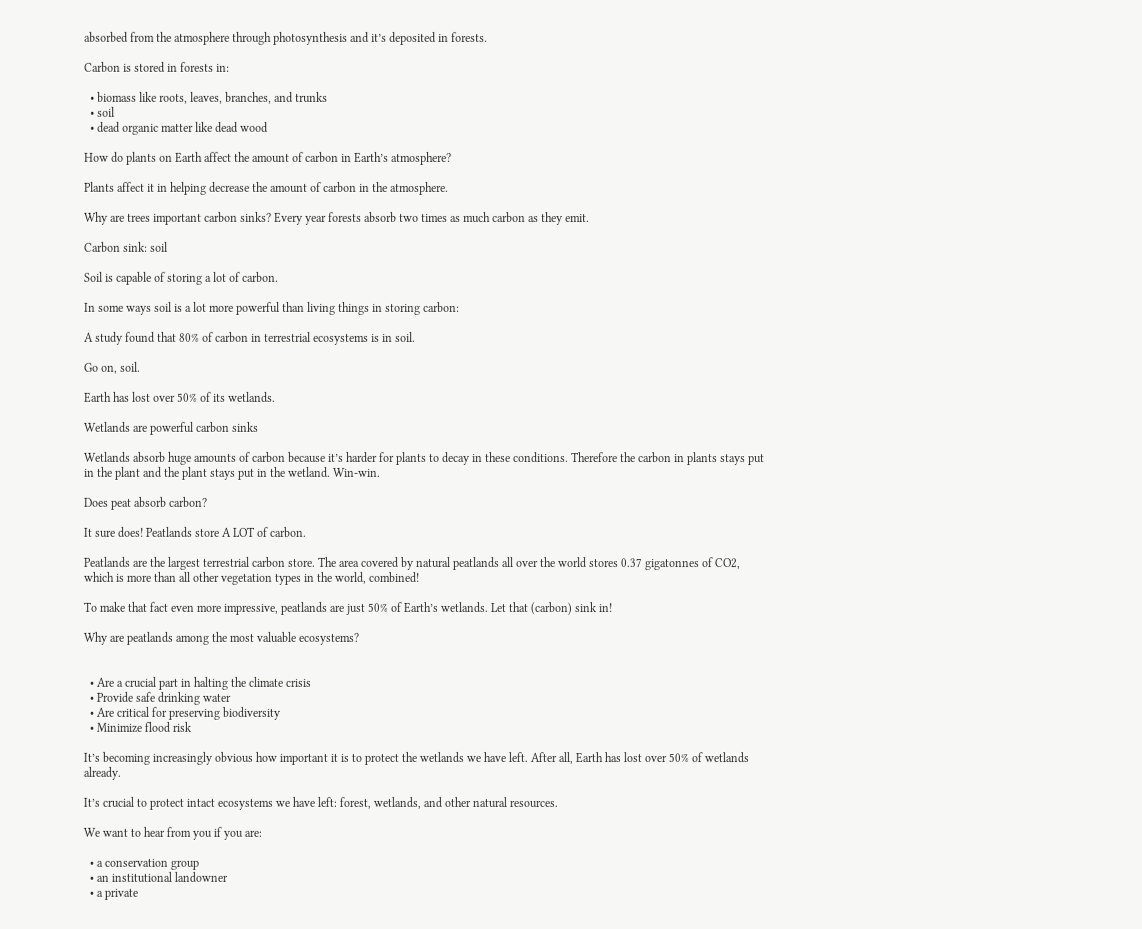absorbed from the atmosphere through photosynthesis and it’s deposited in forests.

Carbon is stored in forests in:

  • biomass like roots, leaves, branches, and trunks
  • soil
  • dead organic matter like dead wood

How do plants on Earth affect the amount of carbon in Earth’s atmosphere?

Plants affect it in helping decrease the amount of carbon in the atmosphere.

Why are trees important carbon sinks? Every year forests absorb two times as much carbon as they emit.

Carbon sink: soil

Soil is capable of storing a lot of carbon.

In some ways soil is a lot more powerful than living things in storing carbon:

A study found that 80% of carbon in terrestrial ecosystems is in soil.

Go on, soil.

Earth has lost over 50% of its wetlands.

Wetlands are powerful carbon sinks

Wetlands absorb huge amounts of carbon because it’s harder for plants to decay in these conditions. Therefore the carbon in plants stays put in the plant and the plant stays put in the wetland. Win-win.

Does peat absorb carbon?

It sure does! Peatlands store A LOT of carbon.

Peatlands are the largest terrestrial carbon store. The area covered by natural peatlands all over the world stores 0.37 gigatonnes of CO2, which is more than all other vegetation types in the world, combined!

To make that fact even more impressive, peatlands are just 50% of Earth’s wetlands. Let that (carbon) sink in!

Why are peatlands among the most valuable ecosystems?


  • Are a crucial part in halting the climate crisis
  • Provide safe drinking water
  • Are critical for preserving biodiversity
  • Minimize flood risk

It’s becoming increasingly obvious how important it is to protect the wetlands we have left. After all, Earth has lost over 50% of wetlands already.

It’s crucial to protect intact ecosystems we have left: forest, wetlands, and other natural resources.

We want to hear from you if you are:

  • a conservation group
  • an institutional landowner
  • a private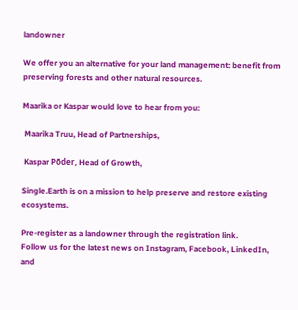landowner

We offer you an alternative for your land management: benefit from preserving forests and other natural resources.

Maarika or Kaspar would love to hear from you:

 Maarika Truu, Head of Partnerships,

 Kaspar Põder, Head of Growth,

Single.Earth is on a mission to help preserve and restore existing ecosystems.

Pre-register as a landowner through the registration link.
Follow us for the latest news on Instagram, Facebook, LinkedIn, and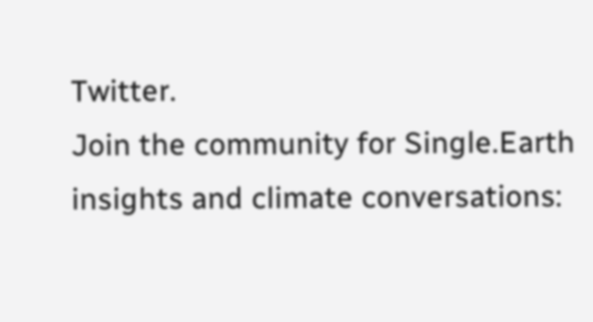Twitter.
Join the community for Single.Earth insights and climate conversations: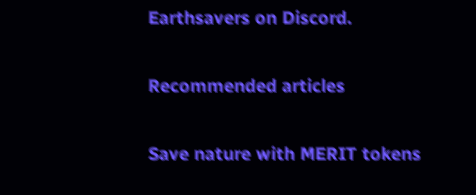Earthsavers on Discord.

Recommended articles

Save nature with MERIT tokens